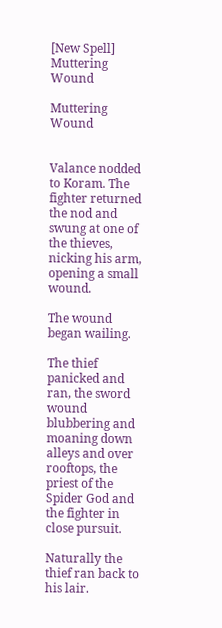[New Spell] Muttering Wound

Muttering Wound


Valance nodded to Koram. The fighter returned the nod and swung at one of the thieves, nicking his arm, opening a small wound.

The wound began wailing.

The thief panicked and ran, the sword wound blubbering and moaning down alleys and over rooftops, the priest of the Spider God and the fighter in close pursuit.

Naturally the thief ran back to his lair.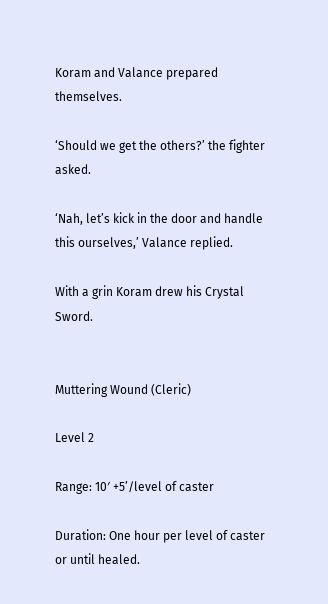Koram and Valance prepared themselves.

‘Should we get the others?’ the fighter asked.

‘Nah, let’s kick in the door and handle this ourselves,’ Valance replied.

With a grin Koram drew his Crystal Sword.


Muttering Wound (Cleric)

Level 2

Range: 10′ +5’/level of caster

Duration: One hour per level of caster or until healed.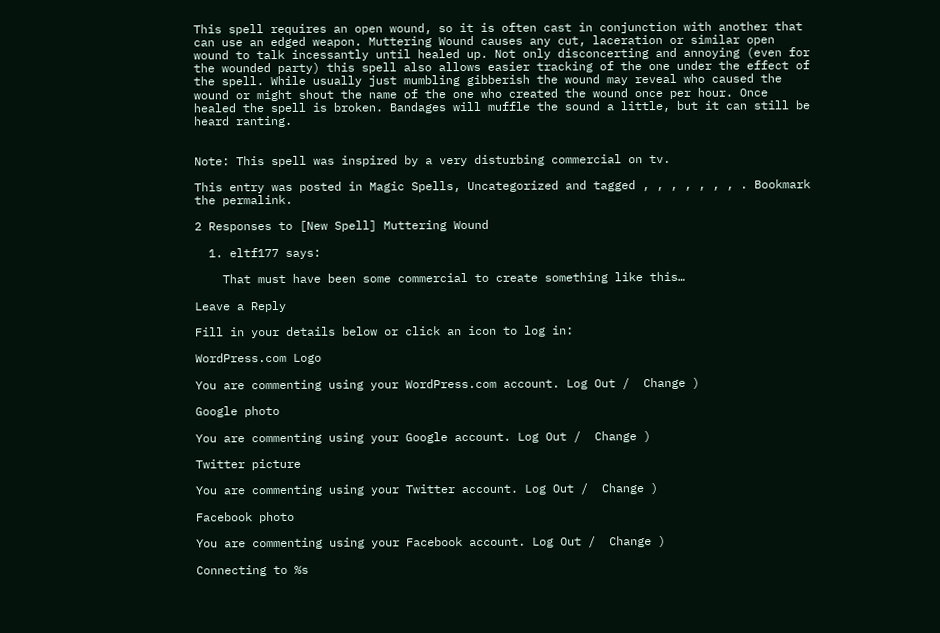This spell requires an open wound, so it is often cast in conjunction with another that can use an edged weapon. Muttering Wound causes any cut, laceration or similar open wound to talk incessantly until healed up. Not only disconcerting and annoying (even for the wounded party) this spell also allows easier tracking of the one under the effect of the spell. While usually just mumbling gibberish the wound may reveal who caused the wound or might shout the name of the one who created the wound once per hour. Once healed the spell is broken. Bandages will muffle the sound a little, but it can still be heard ranting.


Note: This spell was inspired by a very disturbing commercial on tv.

This entry was posted in Magic Spells, Uncategorized and tagged , , , , , , , . Bookmark the permalink.

2 Responses to [New Spell] Muttering Wound

  1. eltf177 says:

    That must have been some commercial to create something like this…

Leave a Reply

Fill in your details below or click an icon to log in:

WordPress.com Logo

You are commenting using your WordPress.com account. Log Out /  Change )

Google photo

You are commenting using your Google account. Log Out /  Change )

Twitter picture

You are commenting using your Twitter account. Log Out /  Change )

Facebook photo

You are commenting using your Facebook account. Log Out /  Change )

Connecting to %s